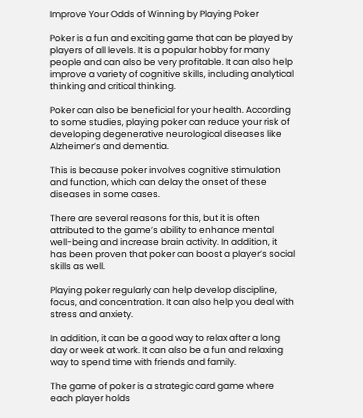Improve Your Odds of Winning by Playing Poker

Poker is a fun and exciting game that can be played by players of all levels. It is a popular hobby for many people and can also be very profitable. It can also help improve a variety of cognitive skills, including analytical thinking and critical thinking.

Poker can also be beneficial for your health. According to some studies, playing poker can reduce your risk of developing degenerative neurological diseases like Alzheimer’s and dementia.

This is because poker involves cognitive stimulation and function, which can delay the onset of these diseases in some cases.

There are several reasons for this, but it is often attributed to the game’s ability to enhance mental well-being and increase brain activity. In addition, it has been proven that poker can boost a player’s social skills as well.

Playing poker regularly can help develop discipline, focus, and concentration. It can also help you deal with stress and anxiety.

In addition, it can be a good way to relax after a long day or week at work. It can also be a fun and relaxing way to spend time with friends and family.

The game of poker is a strategic card game where each player holds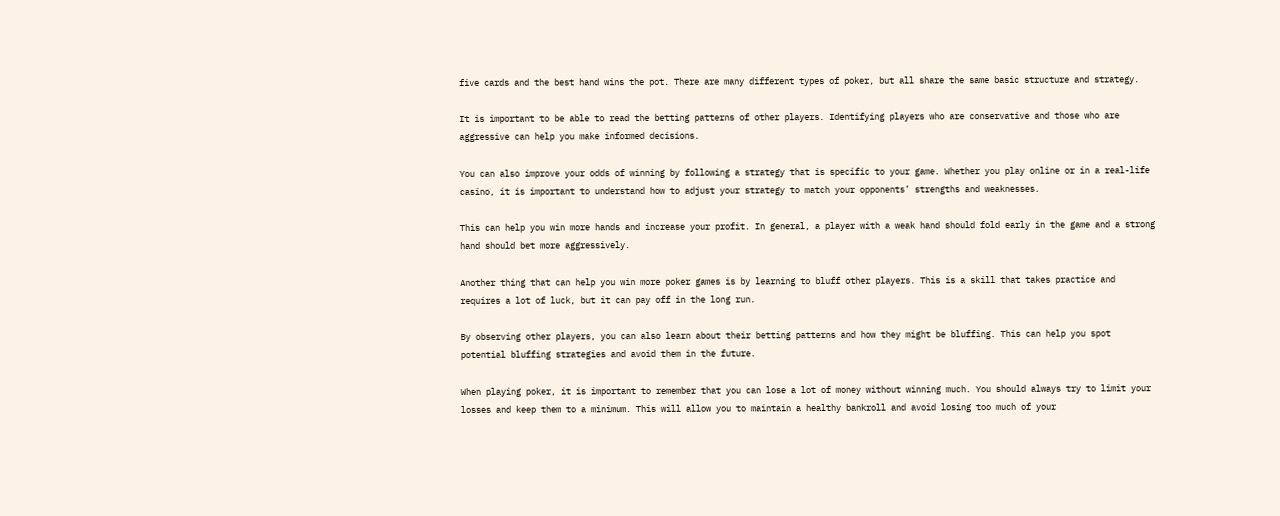five cards and the best hand wins the pot. There are many different types of poker, but all share the same basic structure and strategy.

It is important to be able to read the betting patterns of other players. Identifying players who are conservative and those who are aggressive can help you make informed decisions.

You can also improve your odds of winning by following a strategy that is specific to your game. Whether you play online or in a real-life casino, it is important to understand how to adjust your strategy to match your opponents’ strengths and weaknesses.

This can help you win more hands and increase your profit. In general, a player with a weak hand should fold early in the game and a strong hand should bet more aggressively.

Another thing that can help you win more poker games is by learning to bluff other players. This is a skill that takes practice and requires a lot of luck, but it can pay off in the long run.

By observing other players, you can also learn about their betting patterns and how they might be bluffing. This can help you spot potential bluffing strategies and avoid them in the future.

When playing poker, it is important to remember that you can lose a lot of money without winning much. You should always try to limit your losses and keep them to a minimum. This will allow you to maintain a healthy bankroll and avoid losing too much of your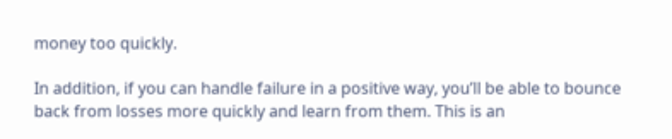money too quickly.

In addition, if you can handle failure in a positive way, you’ll be able to bounce back from losses more quickly and learn from them. This is an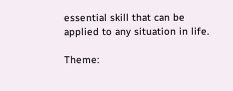essential skill that can be applied to any situation in life.

Theme: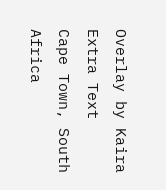Overlay by Kaira Extra Text
Cape Town, South Africa